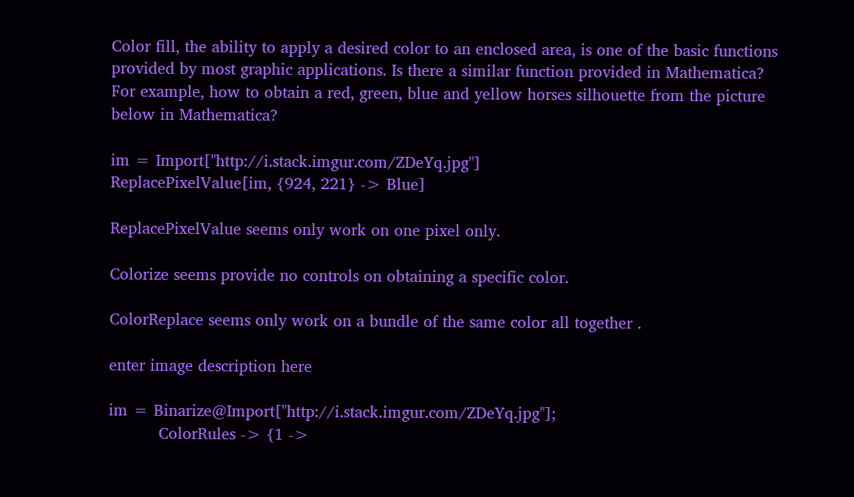Color fill, the ability to apply a desired color to an enclosed area, is one of the basic functions provided by most graphic applications. Is there a similar function provided in Mathematica? For example, how to obtain a red, green, blue and yellow horses silhouette from the picture below in Mathematica?

im = Import["http://i.stack.imgur.com/ZDeYq.jpg"]
ReplacePixelValue[im, {924, 221} -> Blue]

ReplacePixelValue seems only work on one pixel only.

Colorize seems provide no controls on obtaining a specific color.

ColorReplace seems only work on a bundle of the same color all together .

enter image description here

im = Binarize@Import["http://i.stack.imgur.com/ZDeYq.jpg"];
          ColorRules -> {1 ->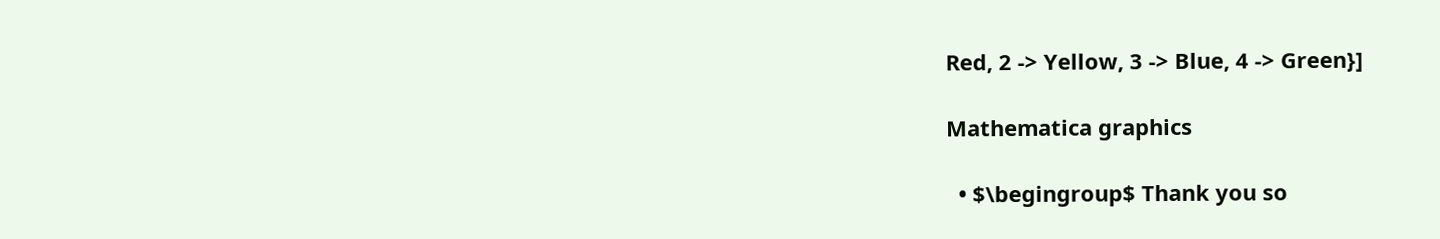Red, 2 -> Yellow, 3 -> Blue, 4 -> Green}]

Mathematica graphics

  • $\begingroup$ Thank you so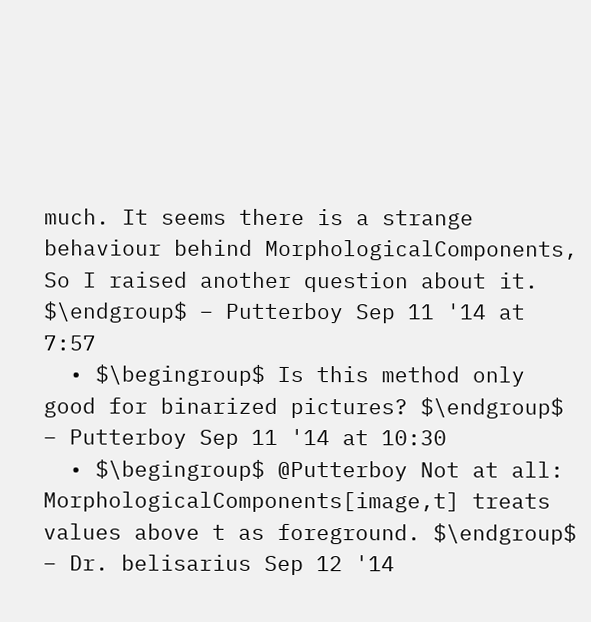much. It seems there is a strange behaviour behind MorphologicalComponents, So I raised another question about it. $\endgroup$ – Putterboy Sep 11 '14 at 7:57
  • $\begingroup$ Is this method only good for binarized pictures? $\endgroup$ – Putterboy Sep 11 '14 at 10:30
  • $\begingroup$ @Putterboy Not at all: MorphologicalComponents[image,t] treats values above t as foreground. $\endgroup$ – Dr. belisarius Sep 12 '14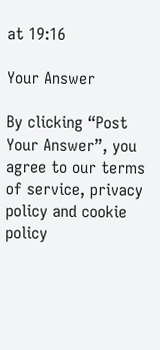at 19:16

Your Answer

By clicking “Post Your Answer”, you agree to our terms of service, privacy policy and cookie policy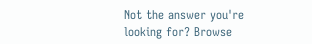Not the answer you're looking for? Browse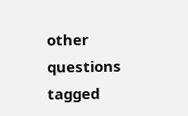other questions tagged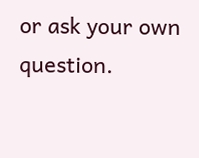or ask your own question.